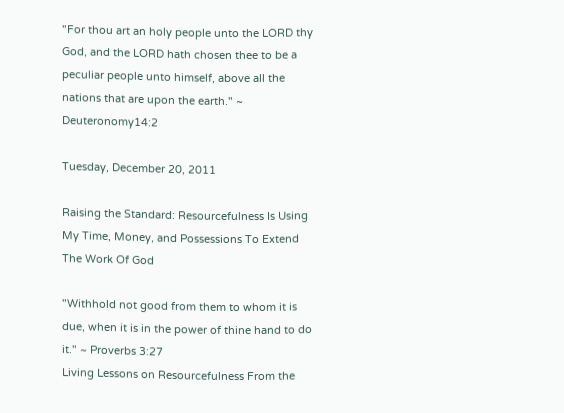"For thou art an holy people unto the LORD thy God, and the LORD hath chosen thee to be a peculiar people unto himself, above all the nations that are upon the earth." ~ Deuteronomy14:2

Tuesday, December 20, 2011

Raising the Standard: Resourcefulness Is Using My Time, Money, and Possessions To Extend The Work Of God

"Withhold not good from them to whom it is due, when it is in the power of thine hand to do it." ~ Proverbs 3:27
Living Lessons on Resourcefulness From the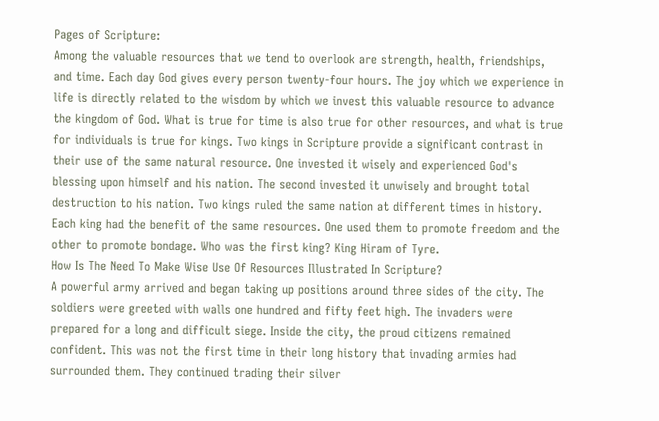Pages of Scripture:
Among the valuable resources that we tend to overlook are strength, health, friendships, and time. Each day God gives every person twenty-four hours. The joy which we experience in life is directly related to the wisdom by which we invest this valuable resource to advance the kingdom of God. What is true for time is also true for other resources, and what is true for individuals is true for kings. Two kings in Scripture provide a significant contrast in their use of the same natural resource. One invested it wisely and experienced God's blessing upon himself and his nation. The second invested it unwisely and brought total destruction to his nation. Two kings ruled the same nation at different times in history. Each king had the benefit of the same resources. One used them to promote freedom and the other to promote bondage. Who was the first king? King Hiram of Tyre.
How Is The Need To Make Wise Use Of Resources Illustrated In Scripture?
A powerful army arrived and began taking up positions around three sides of the city. The soldiers were greeted with walls one hundred and fifty feet high. The invaders were prepared for a long and difficult siege. Inside the city, the proud citizens remained confident. This was not the first time in their long history that invading armies had surrounded them. They continued trading their silver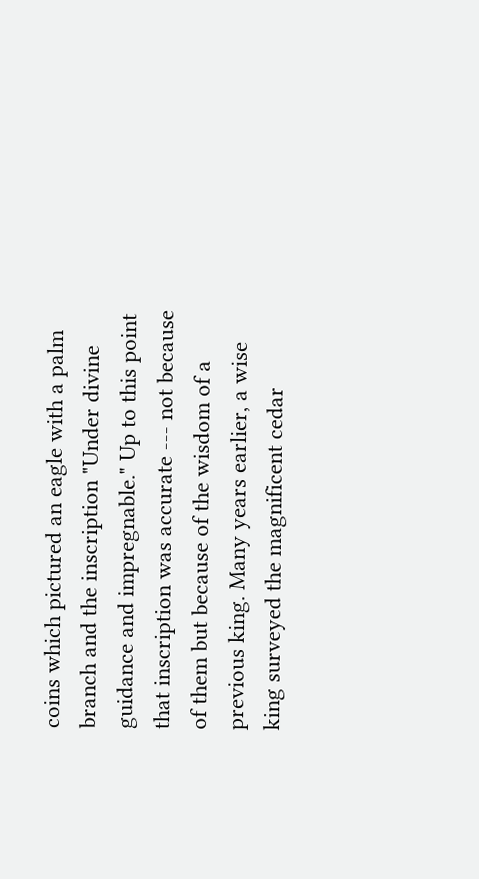coins which pictured an eagle with a palm branch and the inscription "Under divine guidance and impregnable." Up to this point that inscription was accurate --- not because of them but because of the wisdom of a previous king. Many years earlier, a wise king surveyed the magnificent cedar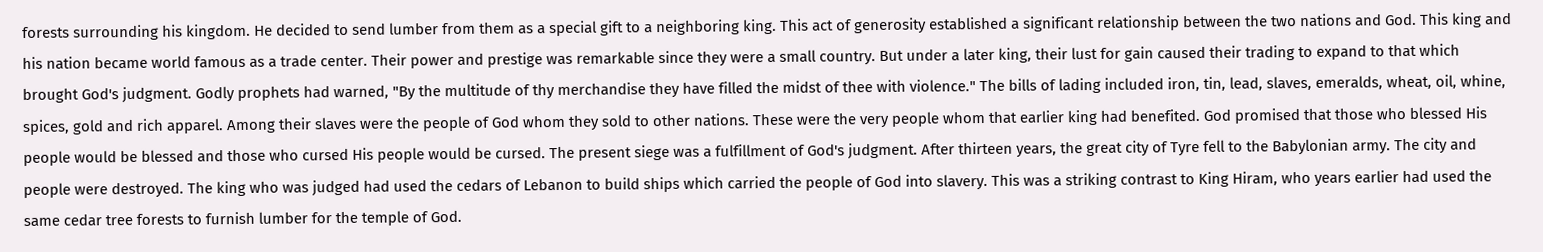forests surrounding his kingdom. He decided to send lumber from them as a special gift to a neighboring king. This act of generosity established a significant relationship between the two nations and God. This king and his nation became world famous as a trade center. Their power and prestige was remarkable since they were a small country. But under a later king, their lust for gain caused their trading to expand to that which brought God's judgment. Godly prophets had warned, "By the multitude of thy merchandise they have filled the midst of thee with violence." The bills of lading included iron, tin, lead, slaves, emeralds, wheat, oil, whine, spices, gold and rich apparel. Among their slaves were the people of God whom they sold to other nations. These were the very people whom that earlier king had benefited. God promised that those who blessed His people would be blessed and those who cursed His people would be cursed. The present siege was a fulfillment of God's judgment. After thirteen years, the great city of Tyre fell to the Babylonian army. The city and people were destroyed. The king who was judged had used the cedars of Lebanon to build ships which carried the people of God into slavery. This was a striking contrast to King Hiram, who years earlier had used the same cedar tree forests to furnish lumber for the temple of God.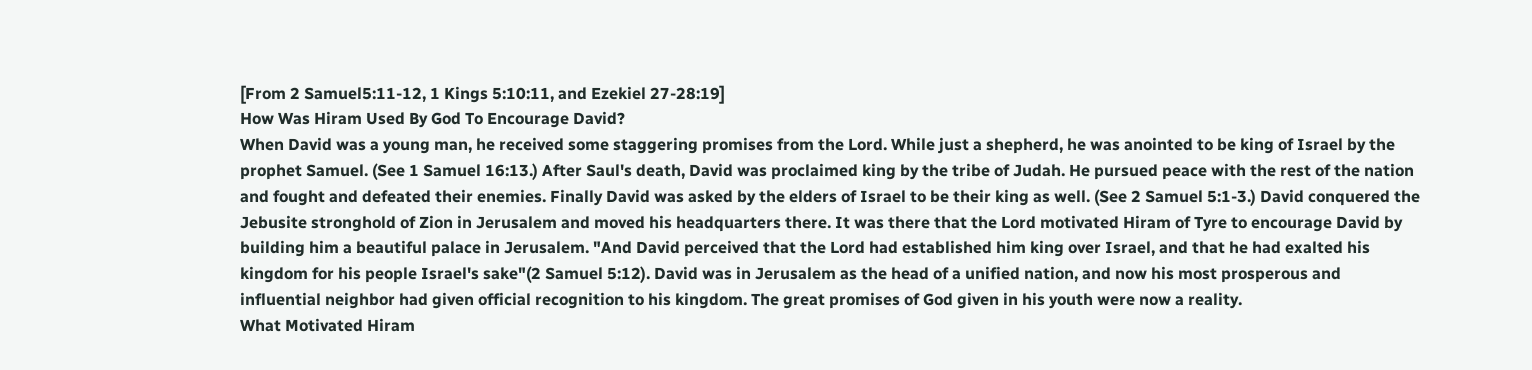[From 2 Samuel5:11-12, 1 Kings 5:10:11, and Ezekiel 27-28:19]
How Was Hiram Used By God To Encourage David?
When David was a young man, he received some staggering promises from the Lord. While just a shepherd, he was anointed to be king of Israel by the prophet Samuel. (See 1 Samuel 16:13.) After Saul's death, David was proclaimed king by the tribe of Judah. He pursued peace with the rest of the nation and fought and defeated their enemies. Finally David was asked by the elders of Israel to be their king as well. (See 2 Samuel 5:1-3.) David conquered the Jebusite stronghold of Zion in Jerusalem and moved his headquarters there. It was there that the Lord motivated Hiram of Tyre to encourage David by building him a beautiful palace in Jerusalem. "And David perceived that the Lord had established him king over Israel, and that he had exalted his kingdom for his people Israel's sake"(2 Samuel 5:12). David was in Jerusalem as the head of a unified nation, and now his most prosperous and influential neighbor had given official recognition to his kingdom. The great promises of God given in his youth were now a reality.
What Motivated Hiram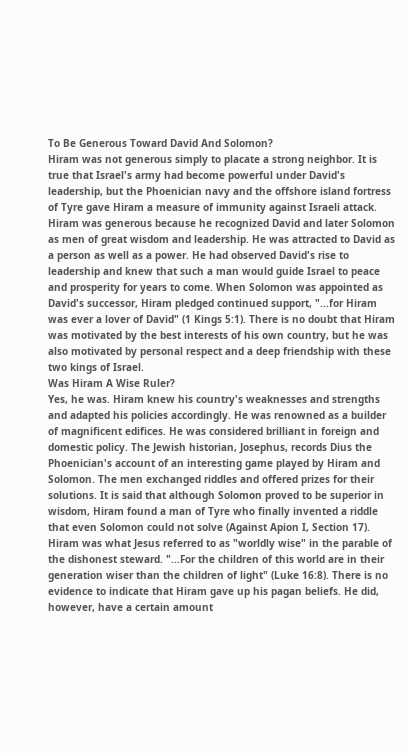To Be Generous Toward David And Solomon?
Hiram was not generous simply to placate a strong neighbor. It is true that Israel's army had become powerful under David's leadership, but the Phoenician navy and the offshore island fortress of Tyre gave Hiram a measure of immunity against Israeli attack. Hiram was generous because he recognized David and later Solomon as men of great wisdom and leadership. He was attracted to David as a person as well as a power. He had observed David's rise to leadership and knew that such a man would guide Israel to peace and prosperity for years to come. When Solomon was appointed as David's successor, Hiram pledged continued support, "...for Hiram was ever a lover of David" (1 Kings 5:1). There is no doubt that Hiram was motivated by the best interests of his own country, but he was also motivated by personal respect and a deep friendship with these two kings of Israel.
Was Hiram A Wise Ruler?
Yes, he was. Hiram knew his country's weaknesses and strengths and adapted his policies accordingly. He was renowned as a builder of magnificent edifices. He was considered brilliant in foreign and domestic policy. The Jewish historian, Josephus, records Dius the Phoenician's account of an interesting game played by Hiram and Solomon. The men exchanged riddles and offered prizes for their solutions. It is said that although Solomon proved to be superior in wisdom, Hiram found a man of Tyre who finally invented a riddle that even Solomon could not solve (Against Apion I, Section 17). Hiram was what Jesus referred to as "worldly wise" in the parable of the dishonest steward. "...For the children of this world are in their generation wiser than the children of light" (Luke 16:8). There is no evidence to indicate that Hiram gave up his pagan beliefs. He did, however, have a certain amount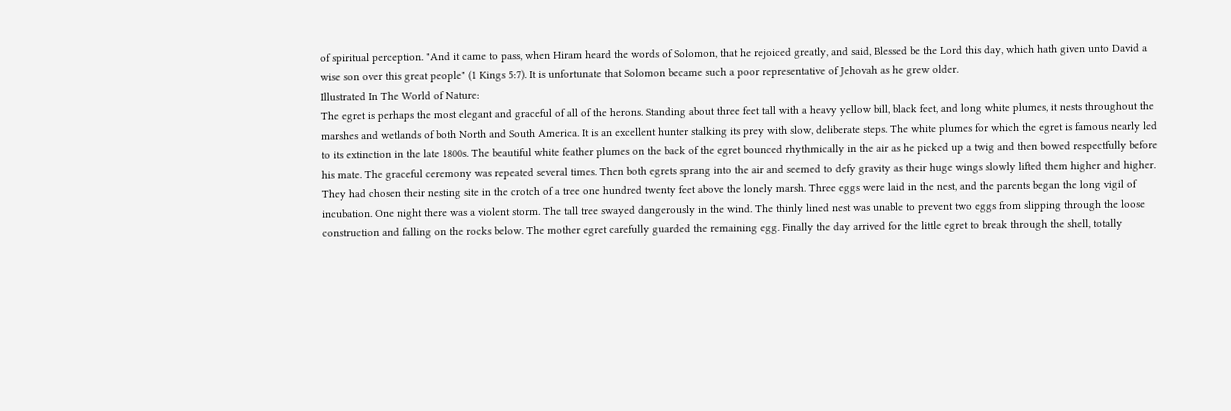of spiritual perception. "And it came to pass, when Hiram heard the words of Solomon, that he rejoiced greatly, and said, Blessed be the Lord this day, which hath given unto David a wise son over this great people" (1 Kings 5:7). It is unfortunate that Solomon became such a poor representative of Jehovah as he grew older.
Illustrated In The World of Nature:
The egret is perhaps the most elegant and graceful of all of the herons. Standing about three feet tall with a heavy yellow bill, black feet, and long white plumes, it nests throughout the marshes and wetlands of both North and South America. It is an excellent hunter stalking its prey with slow, deliberate steps. The white plumes for which the egret is famous nearly led to its extinction in the late 1800s. The beautiful white feather plumes on the back of the egret bounced rhythmically in the air as he picked up a twig and then bowed respectfully before his mate. The graceful ceremony was repeated several times. Then both egrets sprang into the air and seemed to defy gravity as their huge wings slowly lifted them higher and higher. They had chosen their nesting site in the crotch of a tree one hundred twenty feet above the lonely marsh. Three eggs were laid in the nest, and the parents began the long vigil of incubation. One night there was a violent storm. The tall tree swayed dangerously in the wind. The thinly lined nest was unable to prevent two eggs from slipping through the loose construction and falling on the rocks below. The mother egret carefully guarded the remaining egg. Finally the day arrived for the little egret to break through the shell, totally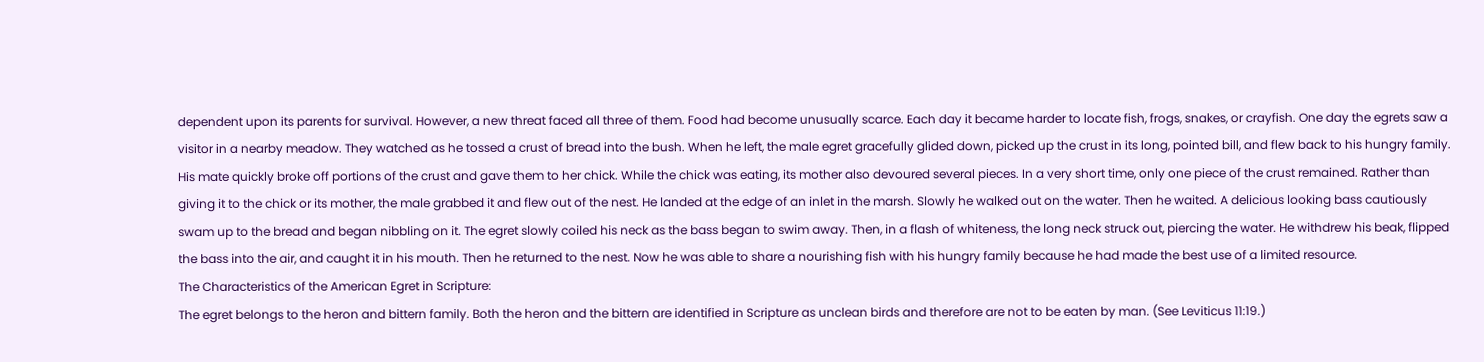dependent upon its parents for survival. However, a new threat faced all three of them. Food had become unusually scarce. Each day it became harder to locate fish, frogs, snakes, or crayfish. One day the egrets saw a visitor in a nearby meadow. They watched as he tossed a crust of bread into the bush. When he left, the male egret gracefully glided down, picked up the crust in its long, pointed bill, and flew back to his hungry family. His mate quickly broke off portions of the crust and gave them to her chick. While the chick was eating, its mother also devoured several pieces. In a very short time, only one piece of the crust remained. Rather than giving it to the chick or its mother, the male grabbed it and flew out of the nest. He landed at the edge of an inlet in the marsh. Slowly he walked out on the water. Then he waited. A delicious looking bass cautiously swam up to the bread and began nibbling on it. The egret slowly coiled his neck as the bass began to swim away. Then, in a flash of whiteness, the long neck struck out, piercing the water. He withdrew his beak, flipped the bass into the air, and caught it in his mouth. Then he returned to the nest. Now he was able to share a nourishing fish with his hungry family because he had made the best use of a limited resource.
The Characteristics of the American Egret in Scripture:
The egret belongs to the heron and bittern family. Both the heron and the bittern are identified in Scripture as unclean birds and therefore are not to be eaten by man. (See Leviticus 11:19.)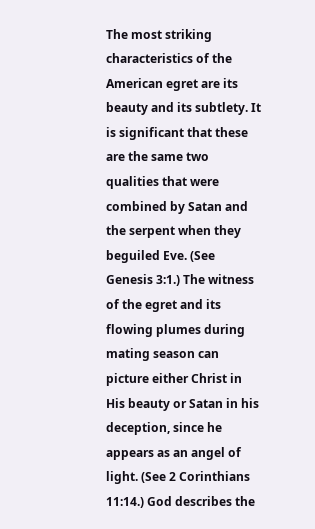The most striking characteristics of the American egret are its beauty and its subtlety. It is significant that these are the same two qualities that were combined by Satan and the serpent when they beguiled Eve. (See Genesis 3:1.) The witness of the egret and its flowing plumes during mating season can picture either Christ in His beauty or Satan in his deception, since he appears as an angel of light. (See 2 Corinthians 11:14.) God describes the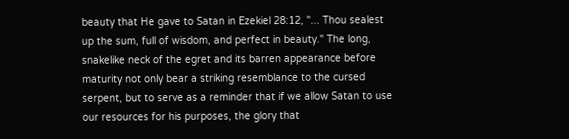beauty that He gave to Satan in Ezekiel 28:12, "... Thou sealest up the sum, full of wisdom, and perfect in beauty." The long, snakelike neck of the egret and its barren appearance before maturity not only bear a striking resemblance to the cursed serpent, but to serve as a reminder that if we allow Satan to use our resources for his purposes, the glory that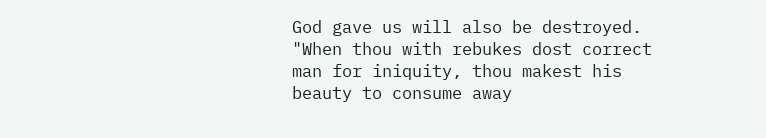God gave us will also be destroyed. "When thou with rebukes dost correct man for iniquity, thou makest his beauty to consume away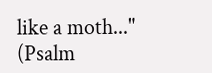like a moth..." (Psalm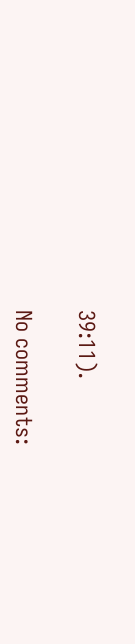39:11).

No comments: